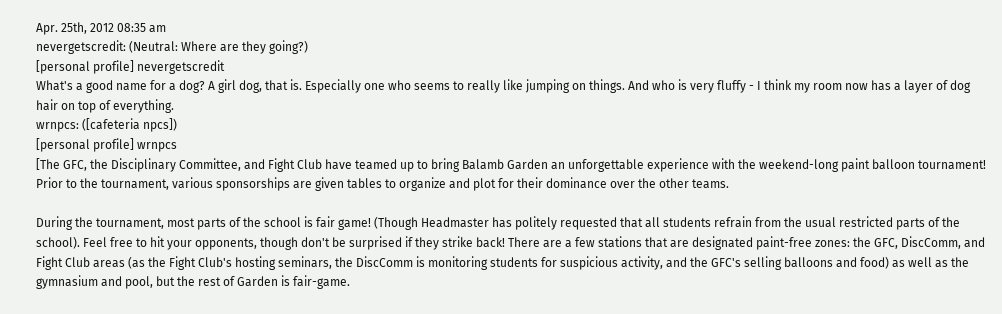Apr. 25th, 2012 08:35 am
nevergetscredit: (Neutral: Where are they going?)
[personal profile] nevergetscredit
What's a good name for a dog? A girl dog, that is. Especially one who seems to really like jumping on things. And who is very fluffy - I think my room now has a layer of dog hair on top of everything.
wrnpcs: ([cafeteria npcs])
[personal profile] wrnpcs
[The GFC, the Disciplinary Committee, and Fight Club have teamed up to bring Balamb Garden an unforgettable experience with the weekend-long paint balloon tournament! Prior to the tournament, various sponsorships are given tables to organize and plot for their dominance over the other teams.

During the tournament, most parts of the school is fair game! (Though Headmaster has politely requested that all students refrain from the usual restricted parts of the school). Feel free to hit your opponents, though don't be surprised if they strike back! There are a few stations that are designated paint-free zones: the GFC, DiscComm, and Fight Club areas (as the Fight Club's hosting seminars, the DiscComm is monitoring students for suspicious activity, and the GFC's selling balloons and food) as well as the gymnasium and pool, but the rest of Garden is fair-game.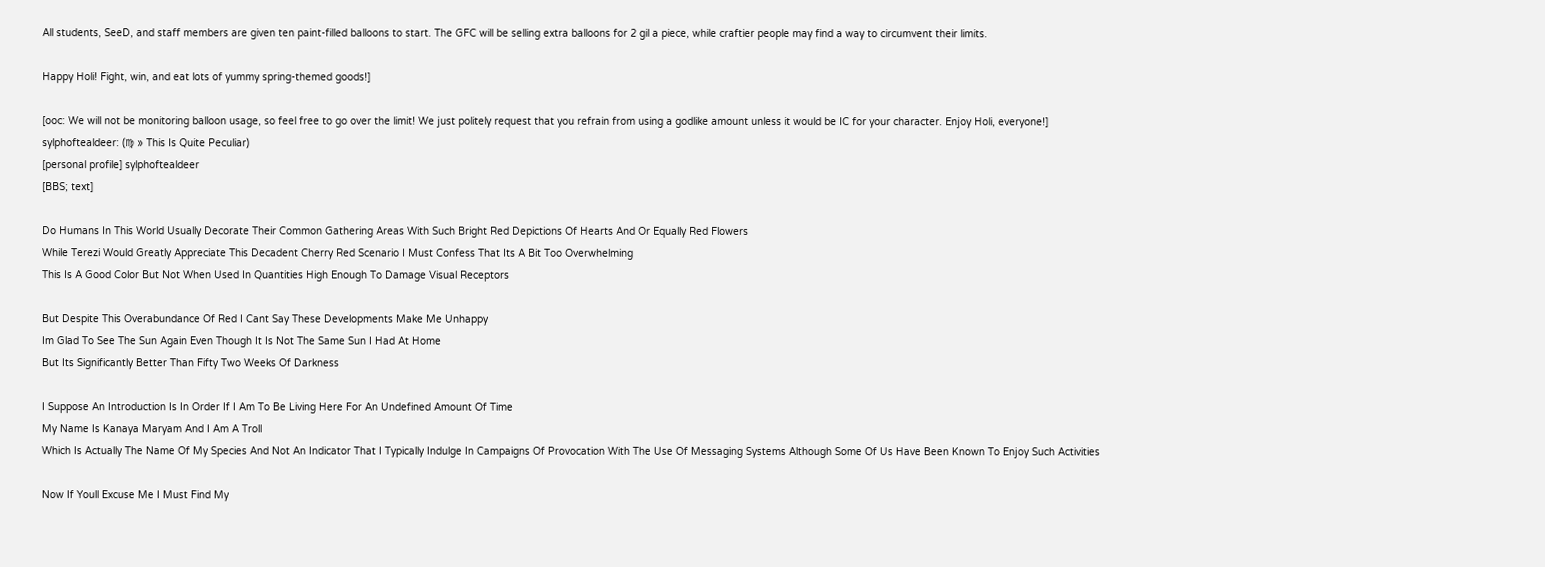All students, SeeD, and staff members are given ten paint-filled balloons to start. The GFC will be selling extra balloons for 2 gil a piece, while craftier people may find a way to circumvent their limits.

Happy Holi! Fight, win, and eat lots of yummy spring-themed goods!]

[ooc: We will not be monitoring balloon usage, so feel free to go over the limit! We just politely request that you refrain from using a godlike amount unless it would be IC for your character. Enjoy Holi, everyone!]
sylphoftealdeer: (♍ » This Is Quite Peculiar)
[personal profile] sylphoftealdeer
[BBS; text]

Do Humans In This World Usually Decorate Their Common Gathering Areas With Such Bright Red Depictions Of Hearts And Or Equally Red Flowers
While Terezi Would Greatly Appreciate This Decadent Cherry Red Scenario I Must Confess That Its A Bit Too Overwhelming
This Is A Good Color But Not When Used In Quantities High Enough To Damage Visual Receptors

But Despite This Overabundance Of Red I Cant Say These Developments Make Me Unhappy
Im Glad To See The Sun Again Even Though It Is Not The Same Sun I Had At Home
But Its Significantly Better Than Fifty Two Weeks Of Darkness

I Suppose An Introduction Is In Order If I Am To Be Living Here For An Undefined Amount Of Time
My Name Is Kanaya Maryam And I Am A Troll
Which Is Actually The Name Of My Species And Not An Indicator That I Typically Indulge In Campaigns Of Provocation With The Use Of Messaging Systems Although Some Of Us Have Been Known To Enjoy Such Activities

Now If Youll Excuse Me I Must Find My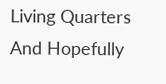Living Quarters And Hopefully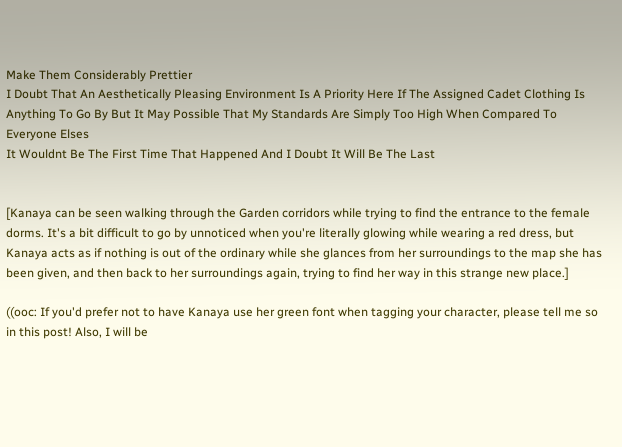Make Them Considerably Prettier
I Doubt That An Aesthetically Pleasing Environment Is A Priority Here If The Assigned Cadet Clothing Is Anything To Go By But It May Possible That My Standards Are Simply Too High When Compared To Everyone Elses
It Wouldnt Be The First Time That Happened And I Doubt It Will Be The Last


[Kanaya can be seen walking through the Garden corridors while trying to find the entrance to the female dorms. It's a bit difficult to go by unnoticed when you're literally glowing while wearing a red dress, but Kanaya acts as if nothing is out of the ordinary while she glances from her surroundings to the map she has been given, and then back to her surroundings again, trying to find her way in this strange new place.]

((ooc: If you'd prefer not to have Kanaya use her green font when tagging your character, please tell me so in this post! Also, I will be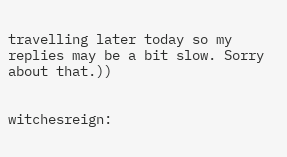travelling later today so my replies may be a bit slow. Sorry about that.))


witchesreign: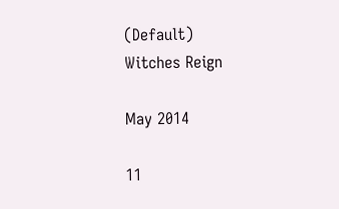(Default)
Witches Reign

May 2014

11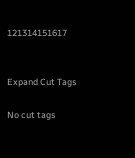121314151617


Expand Cut Tags

No cut tags